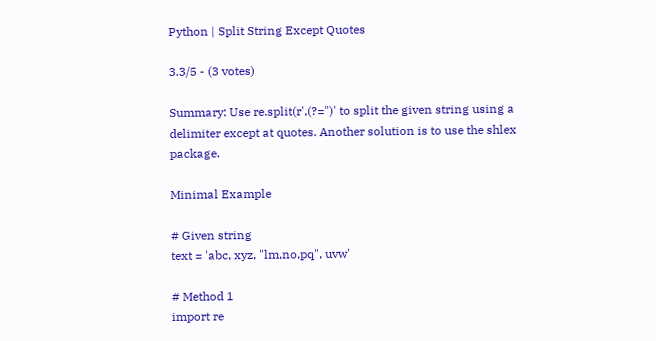Python | Split String Except Quotes

3.3/5 - (3 votes)

Summary: Use re.split(r',(?=")' to split the given string using a delimiter except at quotes. Another solution is to use the shlex package.

Minimal Example

# Given string
text = 'abc, xyz, "lm,no,pq", uvw'

# Method 1
import re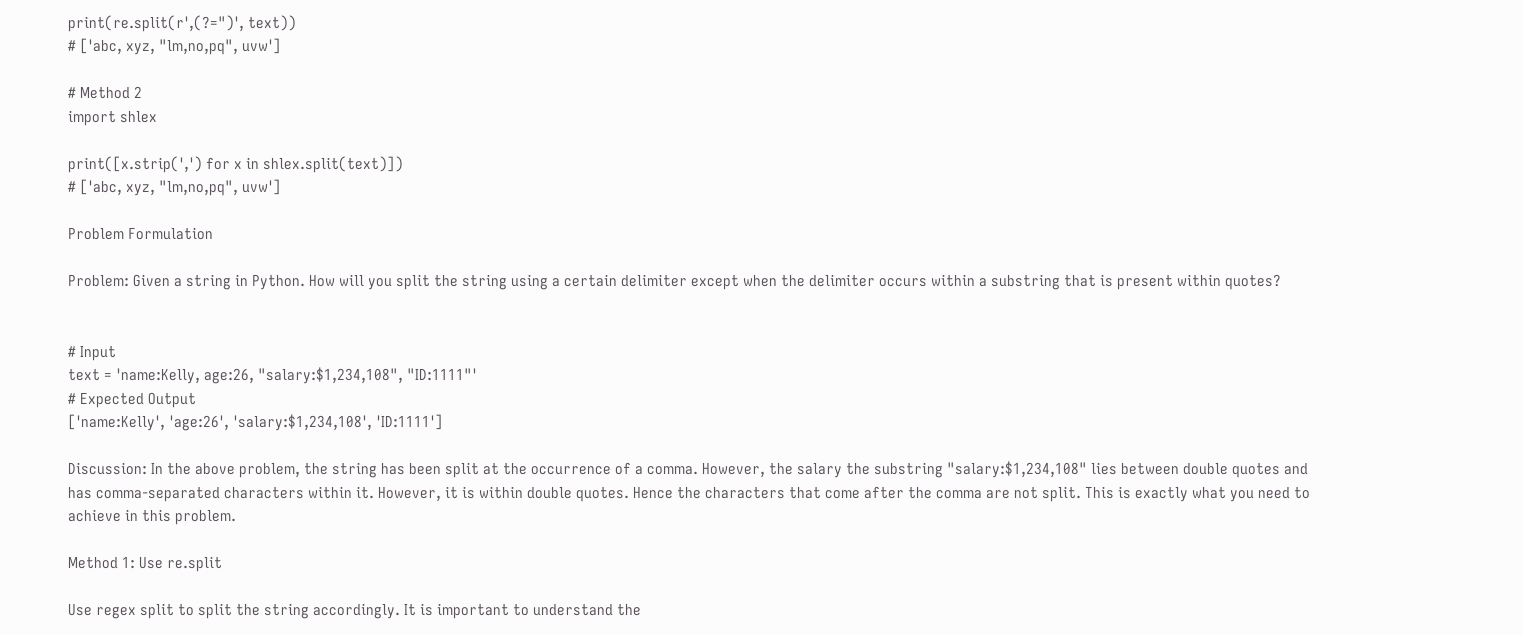print(re.split(r',(?=")', text))
# ['abc, xyz, "lm,no,pq", uvw']

# Method 2
import shlex

print([x.strip(',') for x in shlex.split(text)])
# ['abc, xyz, "lm,no,pq", uvw']

Problem Formulation

Problem: Given a string in Python. How will you split the string using a certain delimiter except when the delimiter occurs within a substring that is present within quotes?


# Input
text = 'name:Kelly, age:26, "salary:$1,234,108", "ID:1111"'
# Expected Output
['name:Kelly', 'age:26', 'salary:$1,234,108', 'ID:1111']

Discussion: In the above problem, the string has been split at the occurrence of a comma. However, the salary the substring "salary:$1,234,108" lies between double quotes and has comma-separated characters within it. However, it is within double quotes. Hence the characters that come after the comma are not split. This is exactly what you need to achieve in this problem.

Method 1: Use re.split

Use regex split to split the string accordingly. It is important to understand the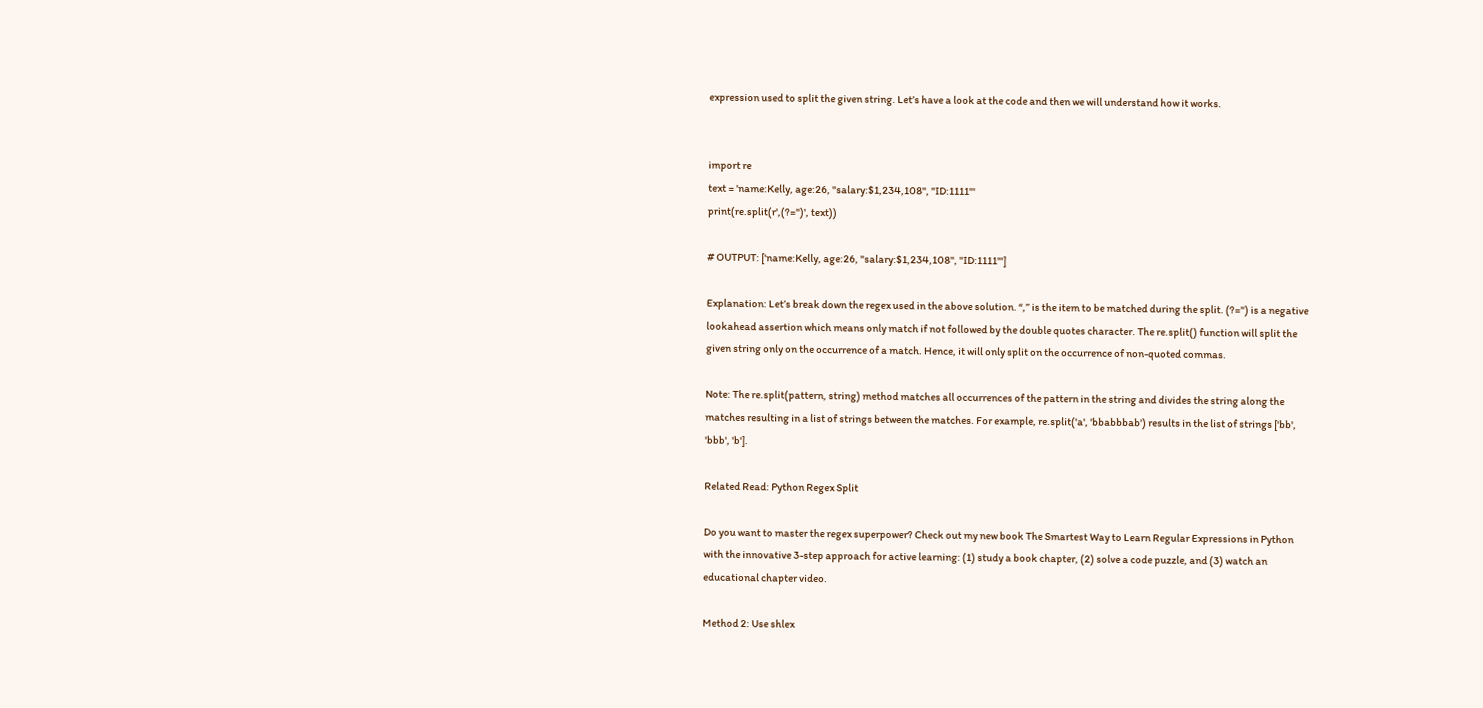expression used to split the given string. Let’s have a look at the code and then we will understand how it works.


import re
text = 'name:Kelly, age:26, "salary:$1,234,108", "ID:1111"'
print(re.split(r',(?=")', text))

# OUTPUT: ['name:Kelly, age:26, "salary:$1,234,108", "ID:1111"']

Explanation: Let’s break down the regex used in the above solution. “,” is the item to be matched during the split. (?=") is a negative lookahead assertion which means only match if not followed by the double quotes character. The re.split() function will split the given string only on the occurrence of a match. Hence, it will only split on the occurrence of non-quoted commas.

Note: The re.split(pattern, string) method matches all occurrences of the pattern in the string and divides the string along the matches resulting in a list of strings between the matches. For example, re.split('a', 'bbabbbab') results in the list of strings ['bb', 'bbb', 'b'].

Related Read: Python Regex Split

Do you want to master the regex superpower? Check out my new book The Smartest Way to Learn Regular Expressions in Python with the innovative 3-step approach for active learning: (1) study a book chapter, (2) solve a code puzzle, and (3) watch an educational chapter video.

Method 2: Use shlex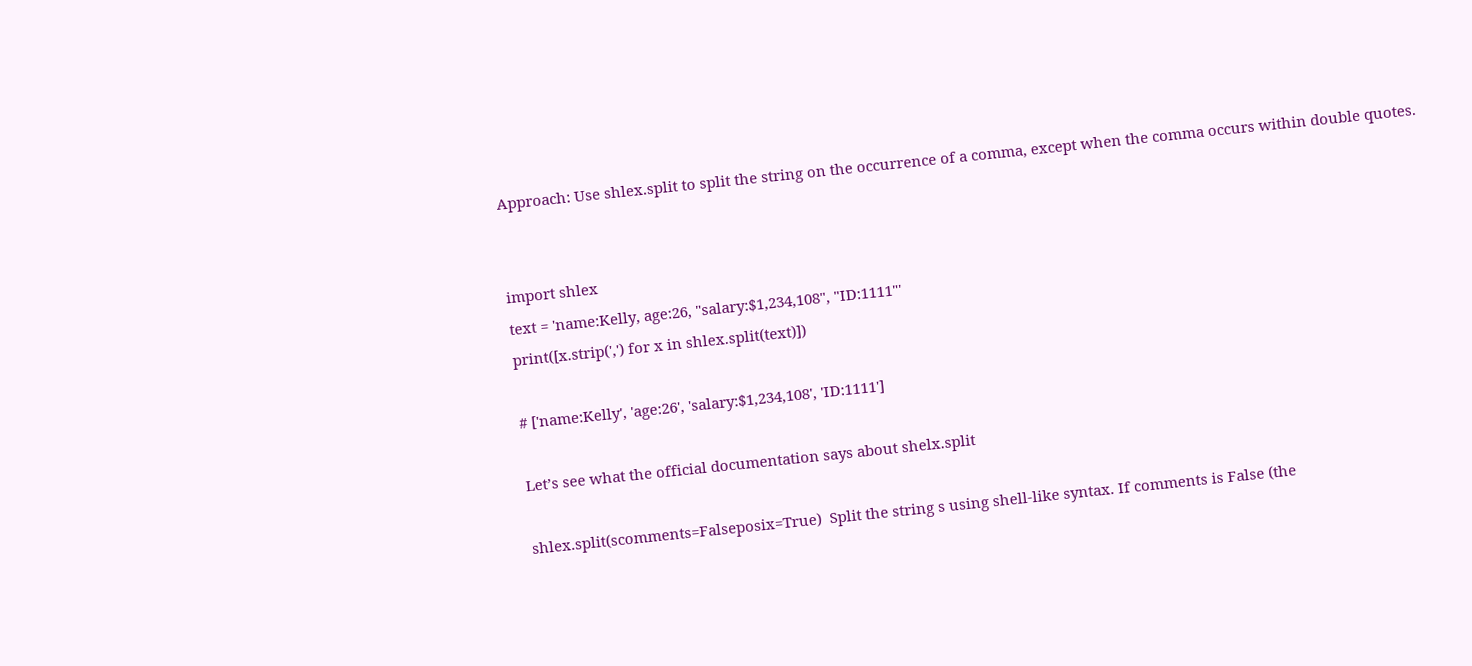Approach: Use shlex.split to split the string on the occurrence of a comma, except when the comma occurs within double quotes.


import shlex
text = 'name:Kelly, age:26, "salary:$1,234,108", "ID:1111"'
print([x.strip(',') for x in shlex.split(text)])

# ['name:Kelly', 'age:26', 'salary:$1,234,108', 'ID:1111']

Let’s see what the official documentation says about shelx.split

shlex.split(scomments=Falseposix=True)  Split the string s using shell-like syntax. If comments is False (the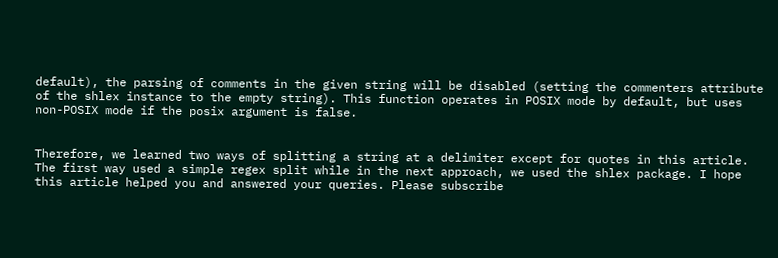default), the parsing of comments in the given string will be disabled (setting the commenters attribute of the shlex instance to the empty string). This function operates in POSIX mode by default, but uses non-POSIX mode if the posix argument is false.


Therefore, we learned two ways of splitting a string at a delimiter except for quotes in this article. The first way used a simple regex split while in the next approach, we used the shlex package. I hope this article helped you and answered your queries. Please subscribe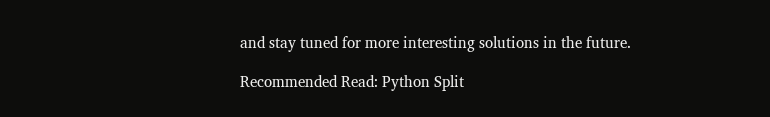and stay tuned for more interesting solutions in the future.

Recommended Read: Python Split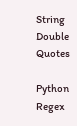String Double Quotes

Python Regex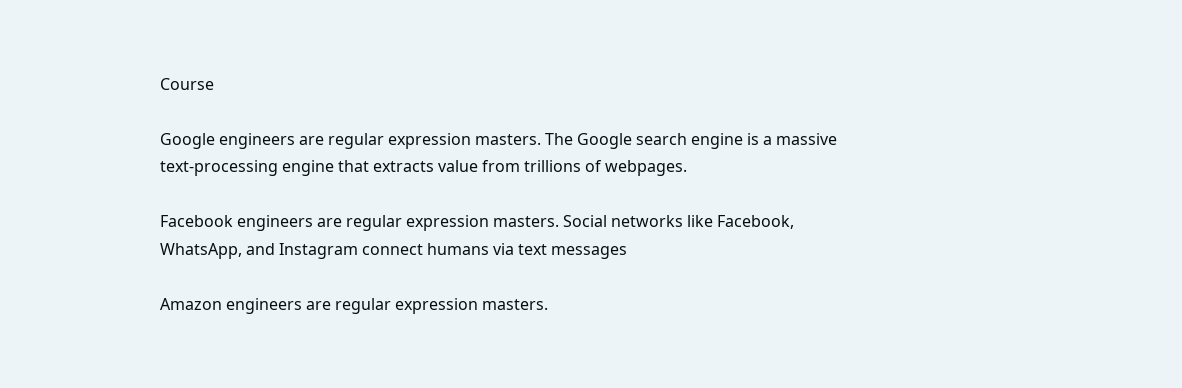Course

Google engineers are regular expression masters. The Google search engine is a massive text-processing engine that extracts value from trillions of webpages.

Facebook engineers are regular expression masters. Social networks like Facebook, WhatsApp, and Instagram connect humans via text messages

Amazon engineers are regular expression masters.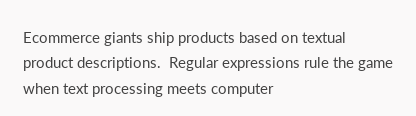Ecommerce giants ship products based on textual product descriptions.  Regular expressions rule the game when text processing meets computer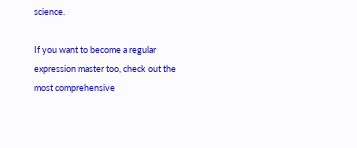science.

If you want to become a regular expression master too, check out the most comprehensive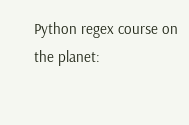Python regex course on the planet: